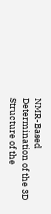NMR-Based Determination of the 3D Structure of the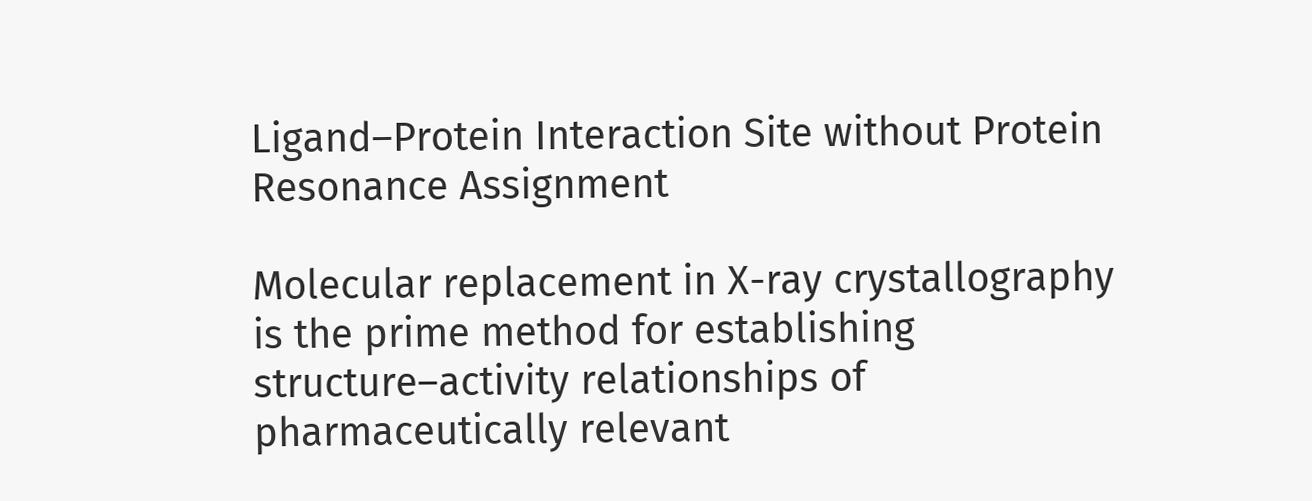Ligand–Protein Interaction Site without Protein Resonance Assignment

Molecular replacement in X-ray crystallography is the prime method for establishing structure–activity relationships of pharmaceutically relevant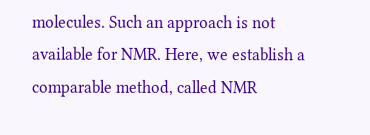molecules. Such an approach is not available for NMR. Here, we establish a comparable method, called NMR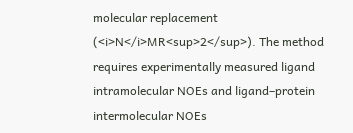molecular replacement (<i>N</i>MR<sup>2</sup>). The method requires experimentally measured ligand intramolecular NOEs and ligand–protein intermolecular NOEs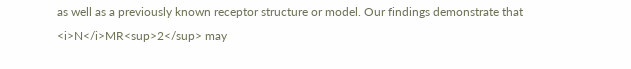as well as a previously known receptor structure or model. Our findings demonstrate that <i>N</i>MR<sup>2</sup> may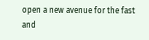open a new avenue for the fast and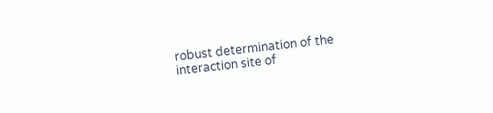robust determination of the interaction site of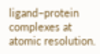ligand–protein complexes at atomic resolution.